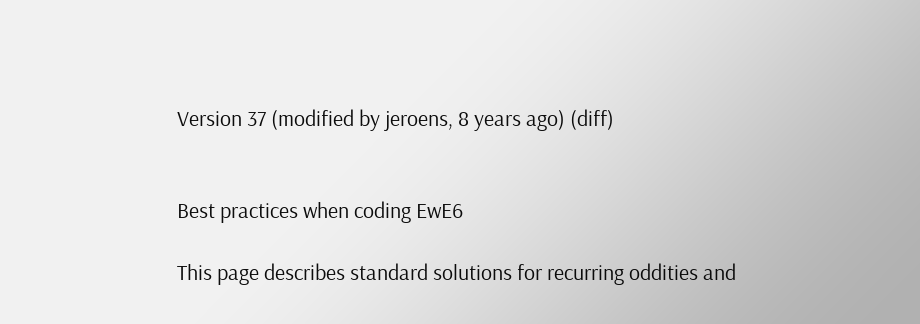Version 37 (modified by jeroens, 8 years ago) (diff)


Best practices when coding EwE6

This page describes standard solutions for recurring oddities and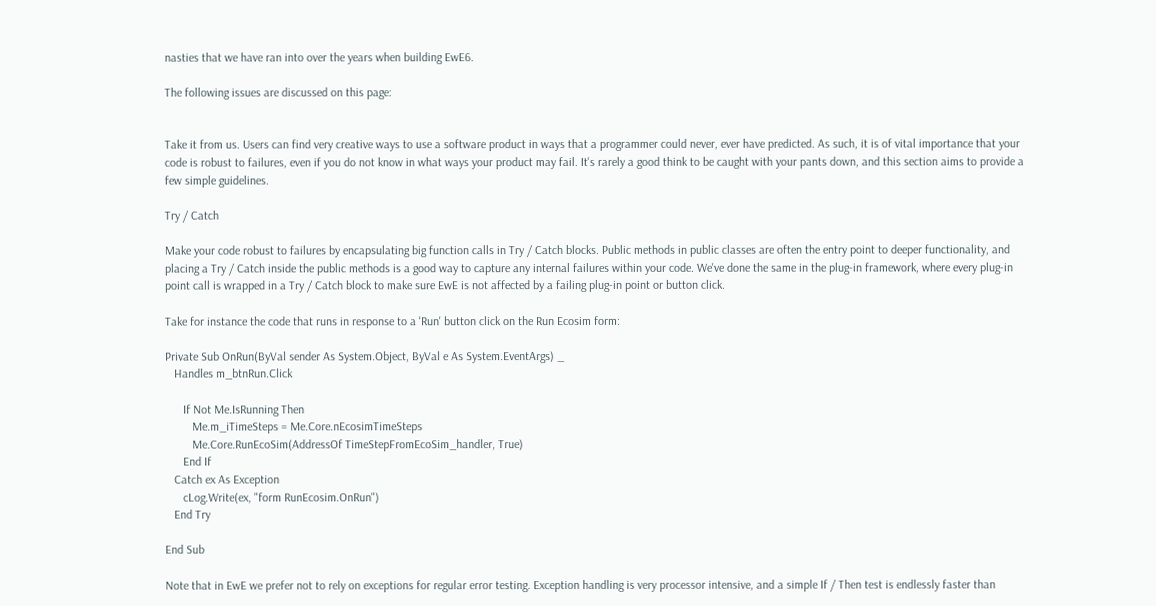nasties that we have ran into over the years when building EwE6.

The following issues are discussed on this page:


Take it from us. Users can find very creative ways to use a software product in ways that a programmer could never, ever have predicted. As such, it is of vital importance that your code is robust to failures, even if you do not know in what ways your product may fail. It's rarely a good think to be caught with your pants down, and this section aims to provide a few simple guidelines.

Try / Catch

Make your code robust to failures by encapsulating big function calls in Try / Catch blocks. Public methods in public classes are often the entry point to deeper functionality, and placing a Try / Catch inside the public methods is a good way to capture any internal failures within your code. We've done the same in the plug-in framework, where every plug-in point call is wrapped in a Try / Catch block to make sure EwE is not affected by a failing plug-in point or button click.

Take for instance the code that runs in response to a 'Run' button click on the Run Ecosim form:

Private Sub OnRun(ByVal sender As System.Object, ByVal e As System.EventArgs) _
   Handles m_btnRun.Click

      If Not Me.IsRunning Then
         Me.m_iTimeSteps = Me.Core.nEcosimTimeSteps
         Me.Core.RunEcoSim(AddressOf TimeStepFromEcoSim_handler, True)
      End If
   Catch ex As Exception
      cLog.Write(ex, "form RunEcosim.OnRun")
   End Try

End Sub

Note that in EwE we prefer not to rely on exceptions for regular error testing. Exception handling is very processor intensive, and a simple If / Then test is endlessly faster than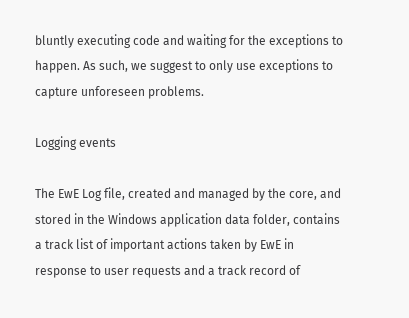bluntly executing code and waiting for the exceptions to happen. As such, we suggest to only use exceptions to capture unforeseen problems.

Logging events

The EwE Log file, created and managed by the core, and stored in the Windows application data folder, contains a track list of important actions taken by EwE in response to user requests and a track record of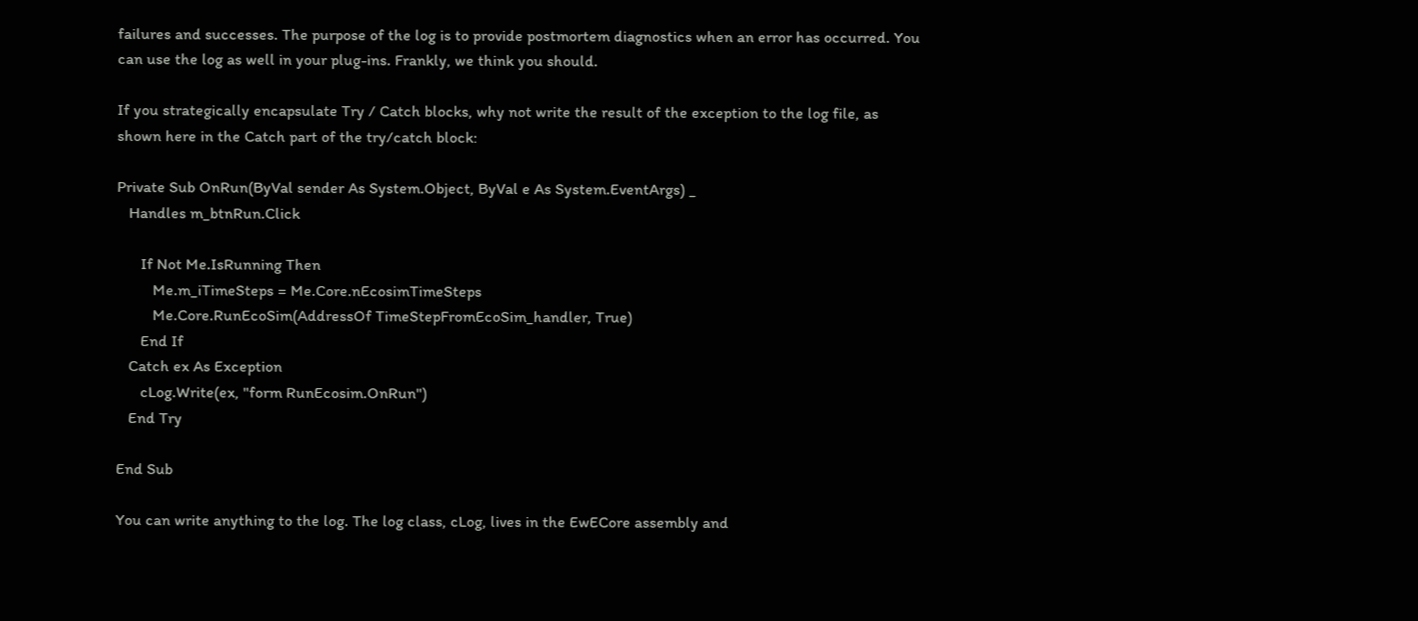failures and successes. The purpose of the log is to provide postmortem diagnostics when an error has occurred. You can use the log as well in your plug-ins. Frankly, we think you should.

If you strategically encapsulate Try / Catch blocks, why not write the result of the exception to the log file, as shown here in the Catch part of the try/catch block:

Private Sub OnRun(ByVal sender As System.Object, ByVal e As System.EventArgs) _
   Handles m_btnRun.Click

      If Not Me.IsRunning Then
         Me.m_iTimeSteps = Me.Core.nEcosimTimeSteps
         Me.Core.RunEcoSim(AddressOf TimeStepFromEcoSim_handler, True)
      End If
   Catch ex As Exception
      cLog.Write(ex, "form RunEcosim.OnRun")
   End Try

End Sub

You can write anything to the log. The log class, cLog, lives in the EwECore assembly and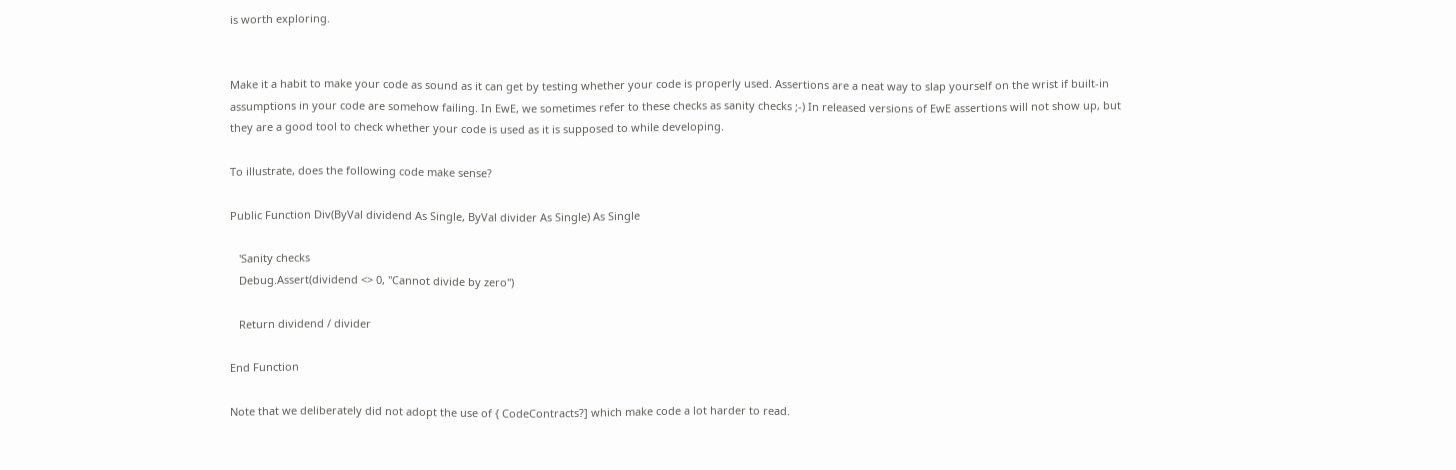is worth exploring.


Make it a habit to make your code as sound as it can get by testing whether your code is properly used. Assertions are a neat way to slap yourself on the wrist if built-in assumptions in your code are somehow failing. In EwE, we sometimes refer to these checks as sanity checks ;-) In released versions of EwE assertions will not show up, but they are a good tool to check whether your code is used as it is supposed to while developing.

To illustrate, does the following code make sense?

Public Function Div(ByVal dividend As Single, ByVal divider As Single) As Single

   'Sanity checks
   Debug.Assert(dividend <> 0, "Cannot divide by zero")

   Return dividend / divider

End Function

Note that we deliberately did not adopt the use of { CodeContracts?] which make code a lot harder to read.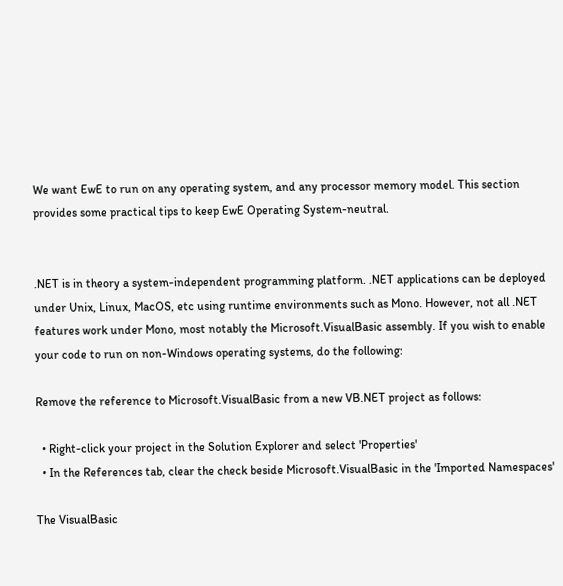We want EwE to run on any operating system, and any processor memory model. This section provides some practical tips to keep EwE Operating System-neutral.


.NET is in theory a system-independent programming platform. .NET applications can be deployed under Unix, Linux, MacOS, etc using runtime environments such as Mono. However, not all .NET features work under Mono, most notably the Microsoft.VisualBasic assembly. If you wish to enable your code to run on non-Windows operating systems, do the following:

Remove the reference to Microsoft.VisualBasic from a new VB.NET project as follows:

  • Right-click your project in the Solution Explorer and select 'Properties'
  • In the References tab, clear the check beside Microsoft.VisualBasic in the 'Imported Namespaces'

The VisualBasic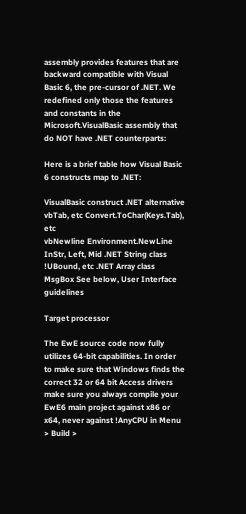assembly provides features that are backward compatible with Visual Basic 6, the pre-cursor of .NET. We redefined only those the features and constants in the Microsoft.VisualBasic assembly that do NOT have .NET counterparts:

Here is a brief table how Visual Basic 6 constructs map to .NET:

VisualBasic construct .NET alternative
vbTab, etc Convert.ToChar(Keys.Tab), etc
vbNewline Environment.NewLine
InStr, Left, Mid .NET String class
!UBound, etc .NET Array class
MsgBox See below, User Interface guidelines

Target processor

The EwE source code now fully utilizes 64-bit capabilities. In order to make sure that Windows finds the correct 32 or 64 bit Access drivers make sure you always compile your EwE6 main project against x86 or x64, never against !AnyCPU in Menu > Build >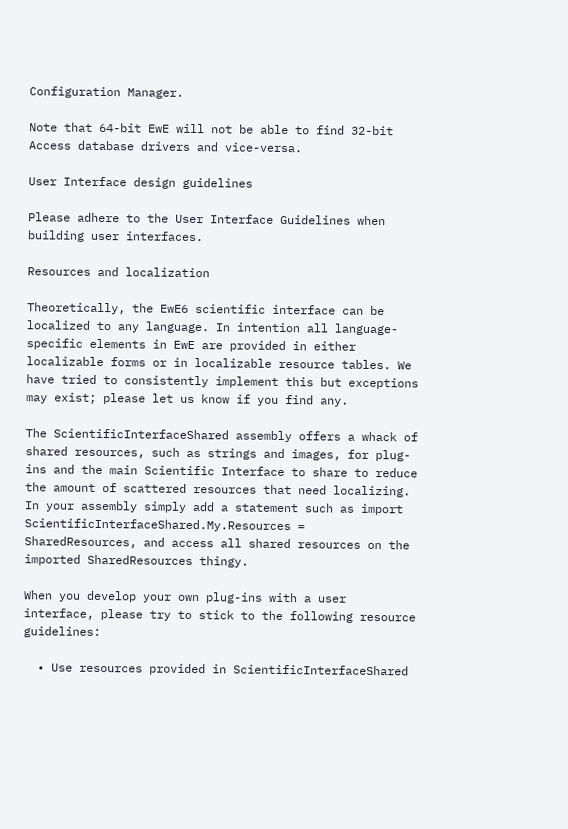Configuration Manager.

Note that 64-bit EwE will not be able to find 32-bit Access database drivers and vice-versa.

User Interface design guidelines

Please adhere to the User Interface Guidelines when building user interfaces.

Resources and localization

Theoretically, the EwE6 scientific interface can be localized to any language. In intention all language-specific elements in EwE are provided in either localizable forms or in localizable resource tables. We have tried to consistently implement this but exceptions may exist; please let us know if you find any.

The ScientificInterfaceShared assembly offers a whack of shared resources, such as strings and images, for plug-ins and the main Scientific Interface to share to reduce the amount of scattered resources that need localizing. In your assembly simply add a statement such as import ScientificInterfaceShared.My.Resources = SharedResources, and access all shared resources on the imported SharedResources thingy.

When you develop your own plug-ins with a user interface, please try to stick to the following resource guidelines:

  • Use resources provided in ScientificInterfaceShared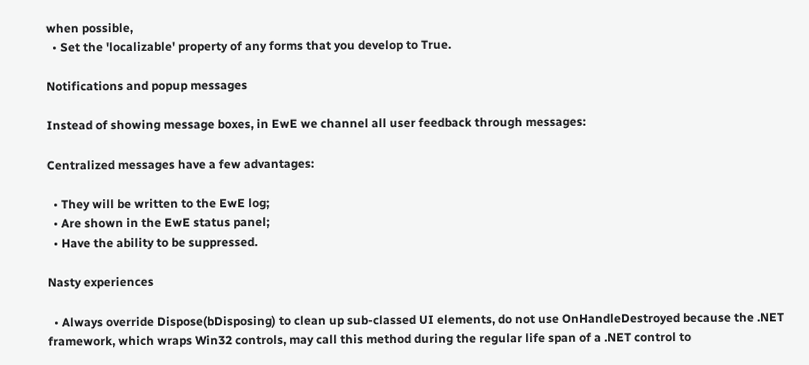when possible,
  • Set the 'localizable' property of any forms that you develop to True.

Notifications and popup messages

Instead of showing message boxes, in EwE we channel all user feedback through messages:

Centralized messages have a few advantages:

  • They will be written to the EwE log;
  • Are shown in the EwE status panel;
  • Have the ability to be suppressed.

Nasty experiences

  • Always override Dispose(bDisposing) to clean up sub-classed UI elements, do not use OnHandleDestroyed because the .NET framework, which wraps Win32 controls, may call this method during the regular life span of a .NET control to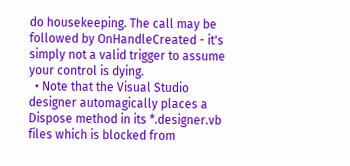do housekeeping. The call may be followed by OnHandleCreated - it's simply not a valid trigger to assume your control is dying.
  • Note that the Visual Studio designer automagically places a Dispose method in its *.designer.vb files which is blocked from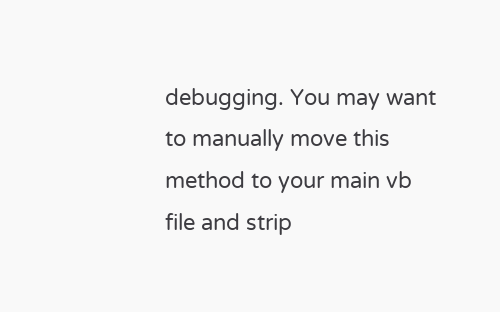debugging. You may want to manually move this method to your main vb file and strip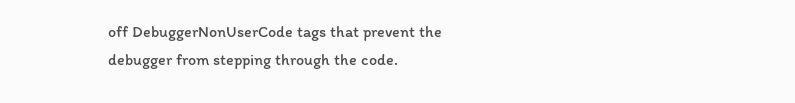off DebuggerNonUserCode tags that prevent the debugger from stepping through the code.